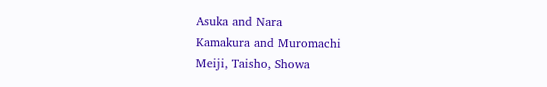Asuka and Nara
Kamakura and Muromachi
Meiji, Taisho, Showa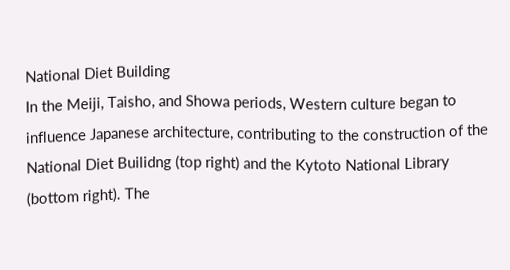National Diet Building
In the Meiji, Taisho, and Showa periods, Western culture began to influence Japanese architecture, contributing to the construction of the National Diet Builidng (top right) and the Kytoto National Library (bottom right). The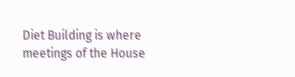Diet Building is where meetings of the House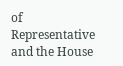of Representative and the House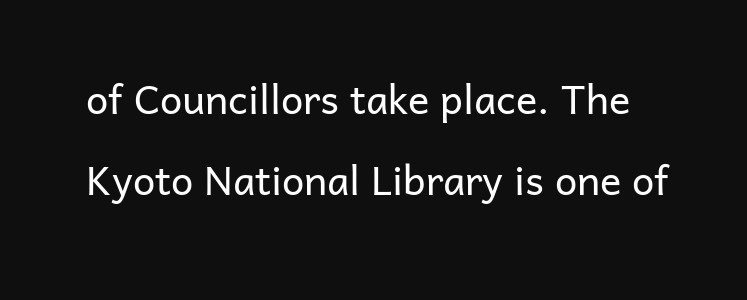of Councillors take place. The Kyoto National Library is one of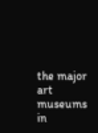the major art museums in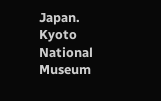Japan.
Kyoto National Museum